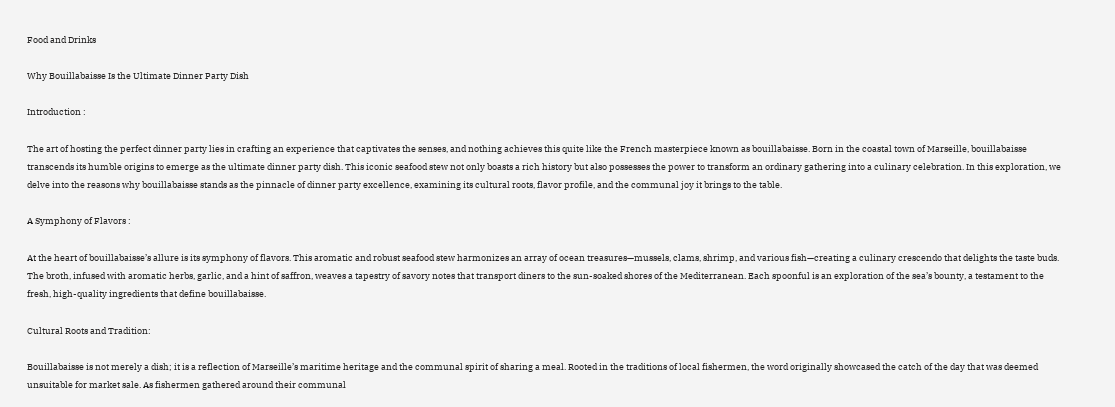Food and Drinks

Why Bouillabaisse Is the Ultimate Dinner Party Dish

Introduction :

The art of hosting the perfect dinner party lies in crafting an experience that captivates the senses, and nothing achieves this quite like the French masterpiece known as bouillabaisse. Born in the coastal town of Marseille, bouillabaisse transcends its humble origins to emerge as the ultimate dinner party dish. This iconic seafood stew not only boasts a rich history but also possesses the power to transform an ordinary gathering into a culinary celebration. In this exploration, we delve into the reasons why bouillabaisse stands as the pinnacle of dinner party excellence, examining its cultural roots, flavor profile, and the communal joy it brings to the table.

A Symphony of Flavors :

At the heart of bouillabaisse’s allure is its symphony of flavors. This aromatic and robust seafood stew harmonizes an array of ocean treasures—mussels, clams, shrimp, and various fish—creating a culinary crescendo that delights the taste buds. The broth, infused with aromatic herbs, garlic, and a hint of saffron, weaves a tapestry of savory notes that transport diners to the sun-soaked shores of the Mediterranean. Each spoonful is an exploration of the sea’s bounty, a testament to the fresh, high-quality ingredients that define bouillabaisse.

Cultural Roots and Tradition:

Bouillabaisse is not merely a dish; it is a reflection of Marseille’s maritime heritage and the communal spirit of sharing a meal. Rooted in the traditions of local fishermen, the word originally showcased the catch of the day that was deemed unsuitable for market sale. As fishermen gathered around their communal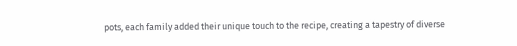pots, each family added their unique touch to the recipe, creating a tapestry of diverse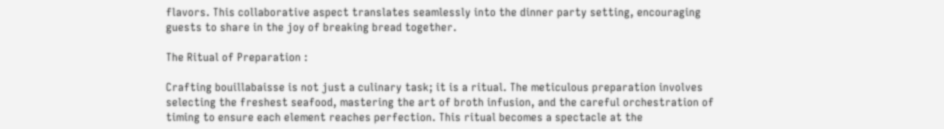flavors. This collaborative aspect translates seamlessly into the dinner party setting, encouraging guests to share in the joy of breaking bread together.

The Ritual of Preparation :

Crafting bouillabaisse is not just a culinary task; it is a ritual. The meticulous preparation involves selecting the freshest seafood, mastering the art of broth infusion, and the careful orchestration of timing to ensure each element reaches perfection. This ritual becomes a spectacle at the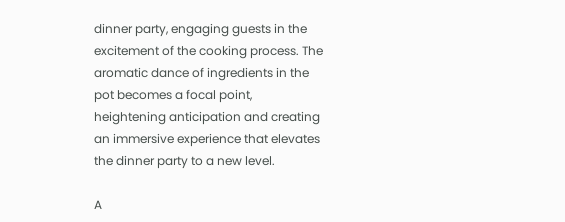dinner party, engaging guests in the excitement of the cooking process. The aromatic dance of ingredients in the pot becomes a focal point, heightening anticipation and creating an immersive experience that elevates the dinner party to a new level.

A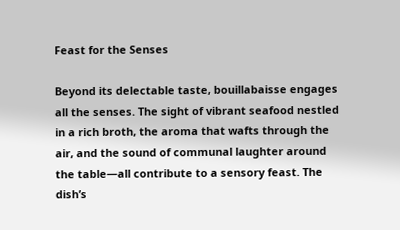Feast for the Senses

Beyond its delectable taste, bouillabaisse engages all the senses. The sight of vibrant seafood nestled in a rich broth, the aroma that wafts through the air, and the sound of communal laughter around the table—all contribute to a sensory feast. The dish’s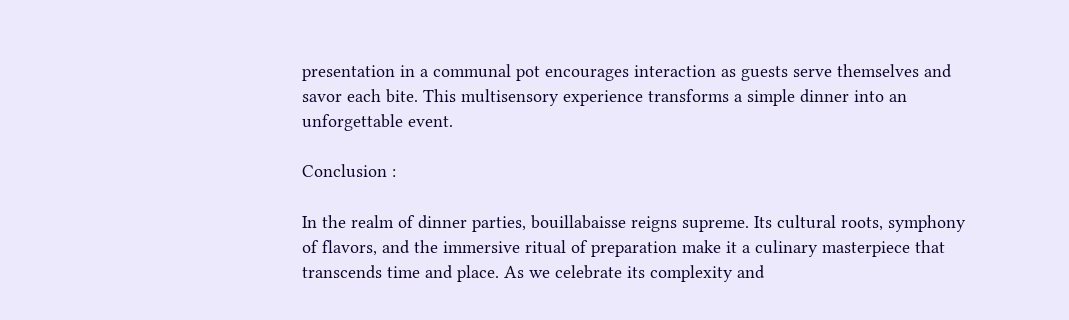presentation in a communal pot encourages interaction as guests serve themselves and savor each bite. This multisensory experience transforms a simple dinner into an unforgettable event.

Conclusion :

In the realm of dinner parties, bouillabaisse reigns supreme. Its cultural roots, symphony of flavors, and the immersive ritual of preparation make it a culinary masterpiece that transcends time and place. As we celebrate its complexity and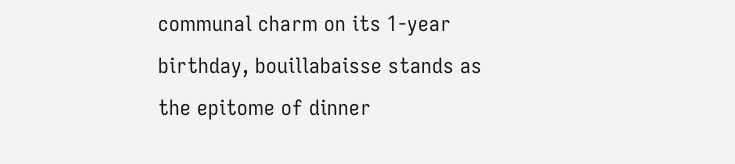communal charm on its 1-year birthday, bouillabaisse stands as the epitome of dinner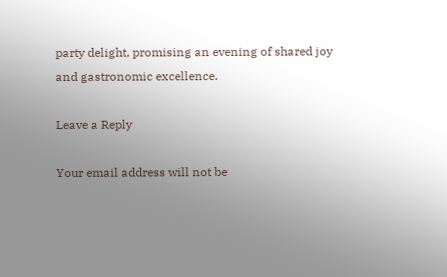party delight, promising an evening of shared joy and gastronomic excellence.

Leave a Reply

Your email address will not be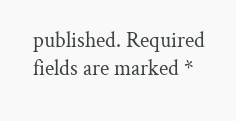published. Required fields are marked *